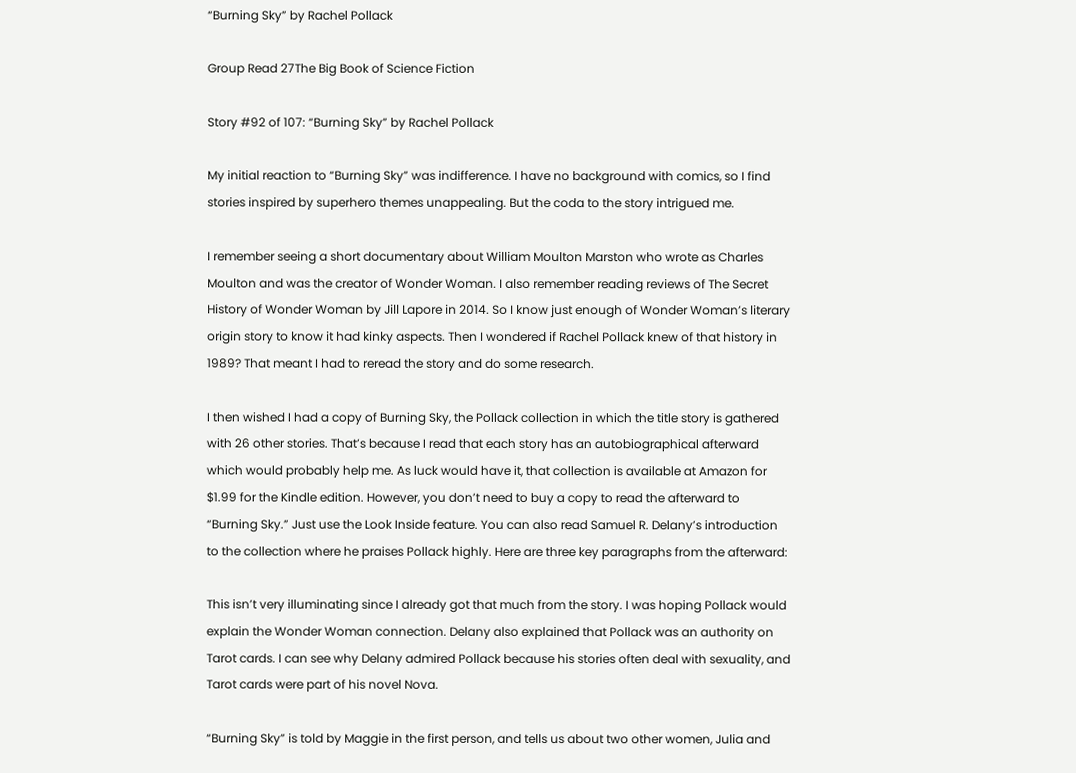“Burning Sky” by Rachel Pollack

Group Read 27The Big Book of Science Fiction

Story #92 of 107: “Burning Sky” by Rachel Pollack

My initial reaction to “Burning Sky” was indifference. I have no background with comics, so I find stories inspired by superhero themes unappealing. But the coda to the story intrigued me.

I remember seeing a short documentary about William Moulton Marston who wrote as Charles Moulton and was the creator of Wonder Woman. I also remember reading reviews of The Secret History of Wonder Woman by Jill Lapore in 2014. So I know just enough of Wonder Woman’s literary origin story to know it had kinky aspects. Then I wondered if Rachel Pollack knew of that history in 1989? That meant I had to reread the story and do some research.

I then wished I had a copy of Burning Sky, the Pollack collection in which the title story is gathered with 26 other stories. That’s because I read that each story has an autobiographical afterward which would probably help me. As luck would have it, that collection is available at Amazon for $1.99 for the Kindle edition. However, you don’t need to buy a copy to read the afterward to “Burning Sky.” Just use the Look Inside feature. You can also read Samuel R. Delany’s introduction to the collection where he praises Pollack highly. Here are three key paragraphs from the afterward:

This isn’t very illuminating since I already got that much from the story. I was hoping Pollack would explain the Wonder Woman connection. Delany also explained that Pollack was an authority on Tarot cards. I can see why Delany admired Pollack because his stories often deal with sexuality, and Tarot cards were part of his novel Nova.

“Burning Sky” is told by Maggie in the first person, and tells us about two other women, Julia and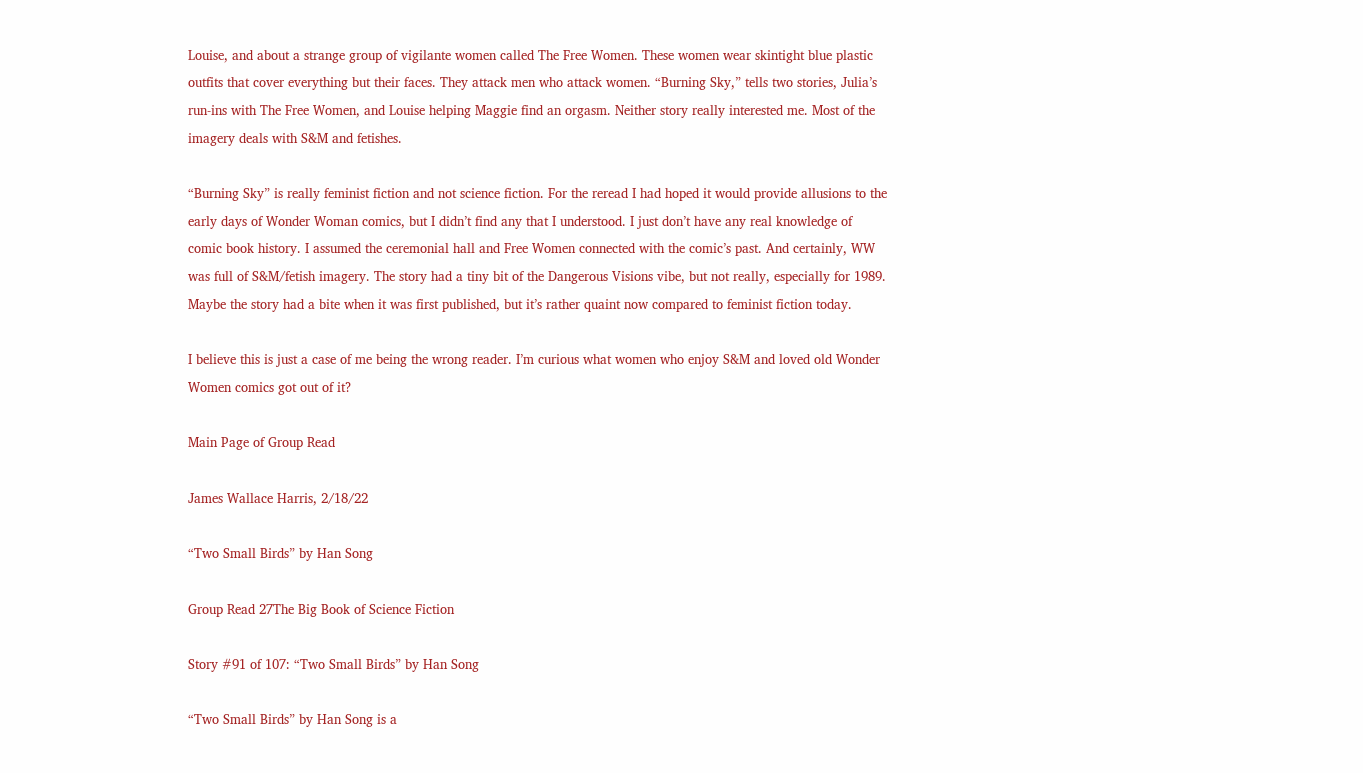Louise, and about a strange group of vigilante women called The Free Women. These women wear skintight blue plastic outfits that cover everything but their faces. They attack men who attack women. “Burning Sky,” tells two stories, Julia’s run-ins with The Free Women, and Louise helping Maggie find an orgasm. Neither story really interested me. Most of the imagery deals with S&M and fetishes.

“Burning Sky” is really feminist fiction and not science fiction. For the reread I had hoped it would provide allusions to the early days of Wonder Woman comics, but I didn’t find any that I understood. I just don’t have any real knowledge of comic book history. I assumed the ceremonial hall and Free Women connected with the comic’s past. And certainly, WW was full of S&M/fetish imagery. The story had a tiny bit of the Dangerous Visions vibe, but not really, especially for 1989. Maybe the story had a bite when it was first published, but it’s rather quaint now compared to feminist fiction today.

I believe this is just a case of me being the wrong reader. I’m curious what women who enjoy S&M and loved old Wonder Women comics got out of it?

Main Page of Group Read

James Wallace Harris, 2/18/22

“Two Small Birds” by Han Song

Group Read 27The Big Book of Science Fiction

Story #91 of 107: “Two Small Birds” by Han Song

“Two Small Birds” by Han Song is a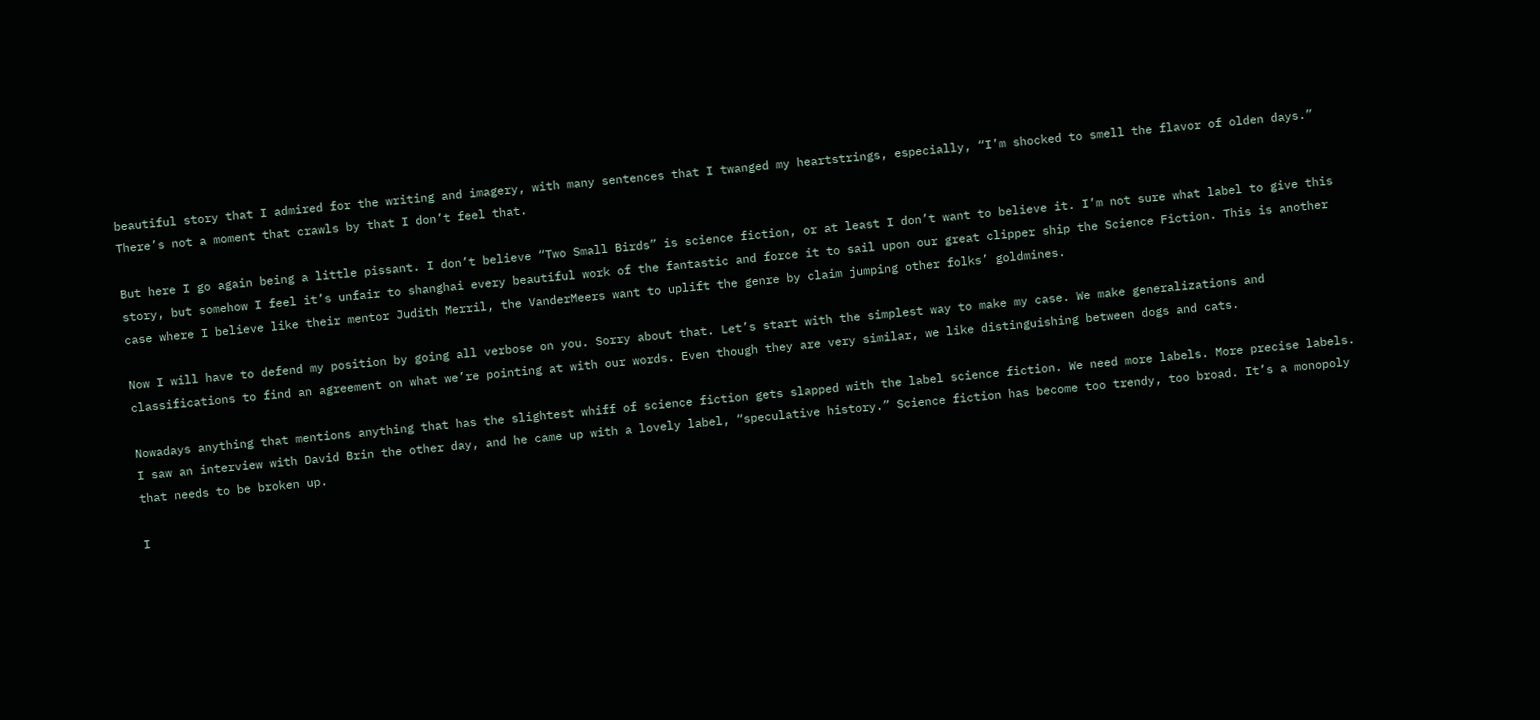beautiful story that I admired for the writing and imagery, with many sentences that I twanged my heartstrings, especially, “I’m shocked to smell the flavor of olden days.” There’s not a moment that crawls by that I don’t feel that.

But here I go again being a little pissant. I don’t believe “Two Small Birds” is science fiction, or at least I don’t want to believe it. I’m not sure what label to give this story, but somehow I feel it’s unfair to shanghai every beautiful work of the fantastic and force it to sail upon our great clipper ship the Science Fiction. This is another case where I believe like their mentor Judith Merril, the VanderMeers want to uplift the genre by claim jumping other folks’ goldmines.

Now I will have to defend my position by going all verbose on you. Sorry about that. Let’s start with the simplest way to make my case. We make generalizations and classifications to find an agreement on what we’re pointing at with our words. Even though they are very similar, we like distinguishing between dogs and cats.

Nowadays anything that mentions anything that has the slightest whiff of science fiction gets slapped with the label science fiction. We need more labels. More precise labels. I saw an interview with David Brin the other day, and he came up with a lovely label, “speculative history.” Science fiction has become too trendy, too broad. It’s a monopoly that needs to be broken up.

I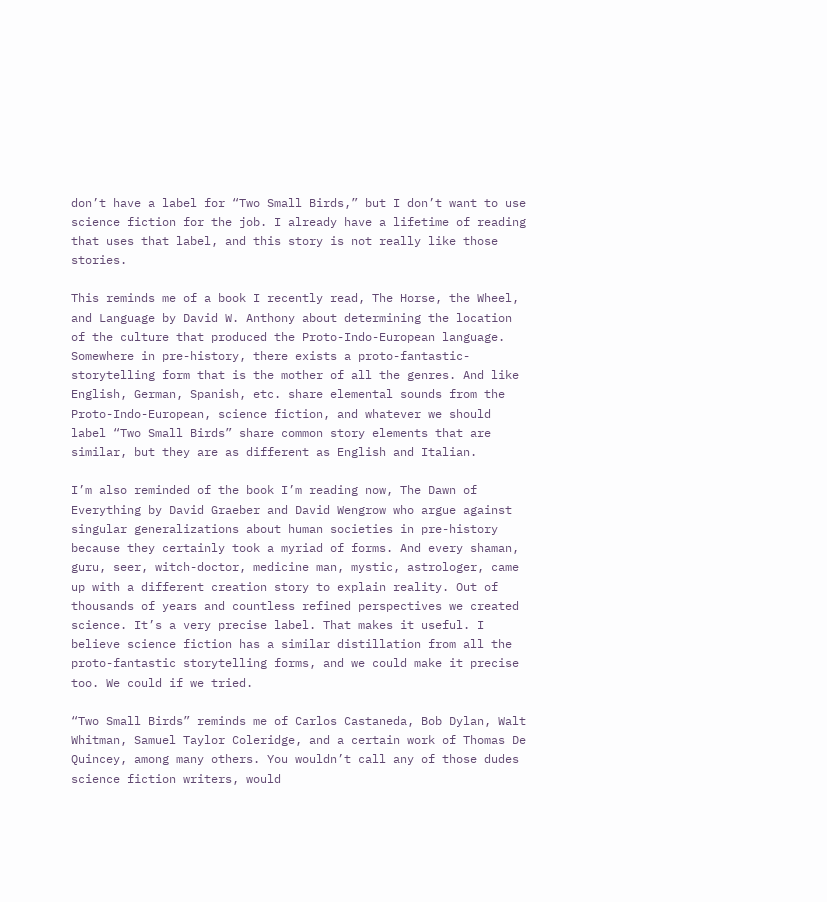don’t have a label for “Two Small Birds,” but I don’t want to use science fiction for the job. I already have a lifetime of reading that uses that label, and this story is not really like those stories.

This reminds me of a book I recently read, The Horse, the Wheel, and Language by David W. Anthony about determining the location of the culture that produced the Proto-Indo-European language. Somewhere in pre-history, there exists a proto-fantastic-storytelling form that is the mother of all the genres. And like English, German, Spanish, etc. share elemental sounds from the Proto-Indo-European, science fiction, and whatever we should label “Two Small Birds” share common story elements that are similar, but they are as different as English and Italian.

I’m also reminded of the book I’m reading now, The Dawn of Everything by David Graeber and David Wengrow who argue against singular generalizations about human societies in pre-history because they certainly took a myriad of forms. And every shaman, guru, seer, witch-doctor, medicine man, mystic, astrologer, came up with a different creation story to explain reality. Out of thousands of years and countless refined perspectives we created science. It’s a very precise label. That makes it useful. I believe science fiction has a similar distillation from all the proto-fantastic storytelling forms, and we could make it precise too. We could if we tried.

“Two Small Birds” reminds me of Carlos Castaneda, Bob Dylan, Walt Whitman, Samuel Taylor Coleridge, and a certain work of Thomas De Quincey, among many others. You wouldn’t call any of those dudes science fiction writers, would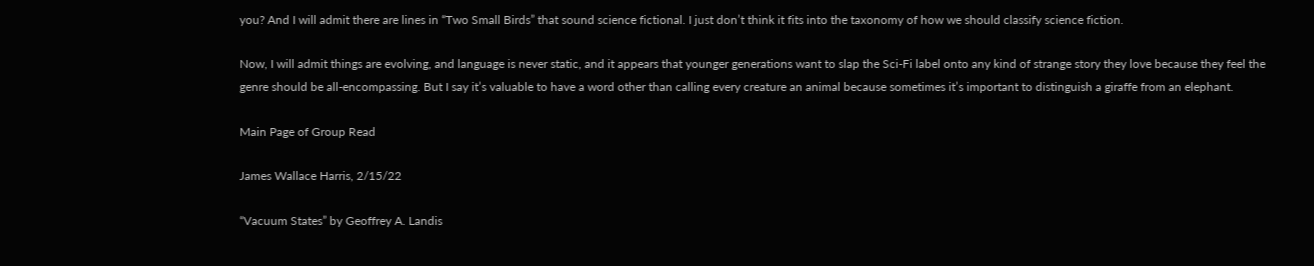you? And I will admit there are lines in “Two Small Birds” that sound science fictional. I just don’t think it fits into the taxonomy of how we should classify science fiction.

Now, I will admit things are evolving, and language is never static, and it appears that younger generations want to slap the Sci-Fi label onto any kind of strange story they love because they feel the genre should be all-encompassing. But I say it’s valuable to have a word other than calling every creature an animal because sometimes it’s important to distinguish a giraffe from an elephant.

Main Page of Group Read

James Wallace Harris, 2/15/22

“Vacuum States” by Geoffrey A. Landis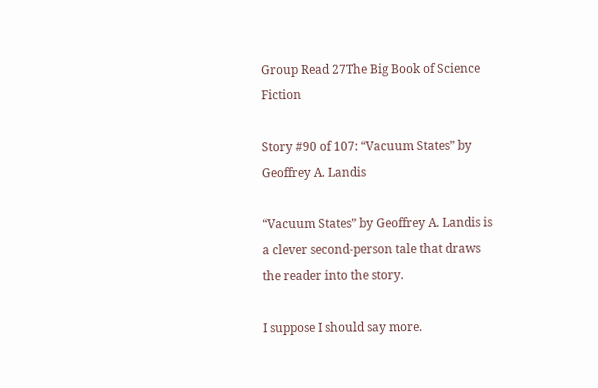Group Read 27The Big Book of Science Fiction

Story #90 of 107: “Vacuum States” by Geoffrey A. Landis

“Vacuum States” by Geoffrey A. Landis is a clever second-person tale that draws the reader into the story.

I suppose I should say more.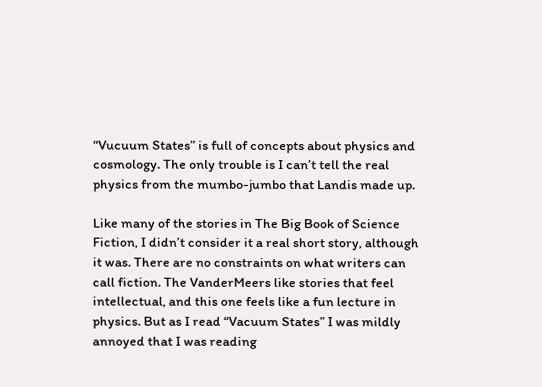“Vucuum States” is full of concepts about physics and cosmology. The only trouble is I can’t tell the real physics from the mumbo-jumbo that Landis made up.

Like many of the stories in The Big Book of Science Fiction, I didn’t consider it a real short story, although it was. There are no constraints on what writers can call fiction. The VanderMeers like stories that feel intellectual, and this one feels like a fun lecture in physics. But as I read “Vacuum States” I was mildly annoyed that I was reading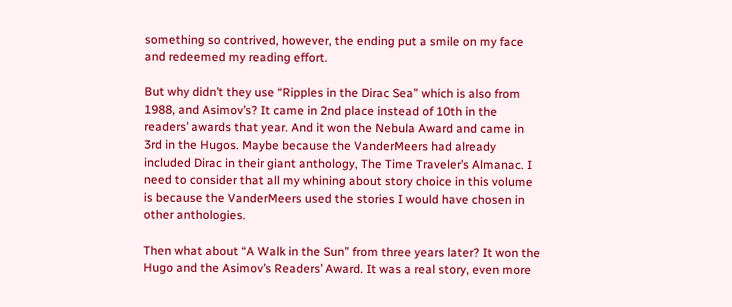something so contrived, however, the ending put a smile on my face and redeemed my reading effort.

But why didn’t they use “Ripples in the Dirac Sea” which is also from 1988, and Asimov’s? It came in 2nd place instead of 10th in the readers’ awards that year. And it won the Nebula Award and came in 3rd in the Hugos. Maybe because the VanderMeers had already included Dirac in their giant anthology, The Time Traveler’s Almanac. I need to consider that all my whining about story choice in this volume is because the VanderMeers used the stories I would have chosen in other anthologies.

Then what about “A Walk in the Sun” from three years later? It won the Hugo and the Asimov’s Readers’ Award. It was a real story, even more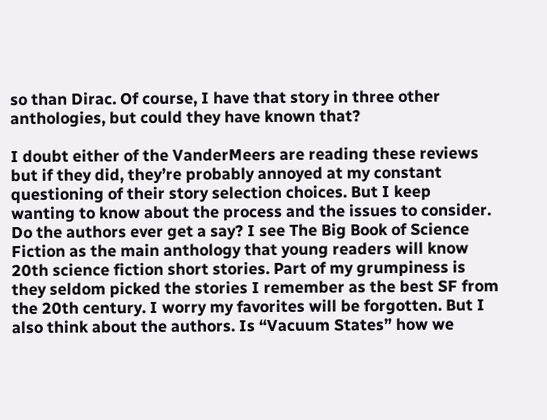so than Dirac. Of course, I have that story in three other anthologies, but could they have known that?

I doubt either of the VanderMeers are reading these reviews but if they did, they’re probably annoyed at my constant questioning of their story selection choices. But I keep wanting to know about the process and the issues to consider. Do the authors ever get a say? I see The Big Book of Science Fiction as the main anthology that young readers will know 20th science fiction short stories. Part of my grumpiness is they seldom picked the stories I remember as the best SF from the 20th century. I worry my favorites will be forgotten. But I also think about the authors. Is “Vacuum States” how we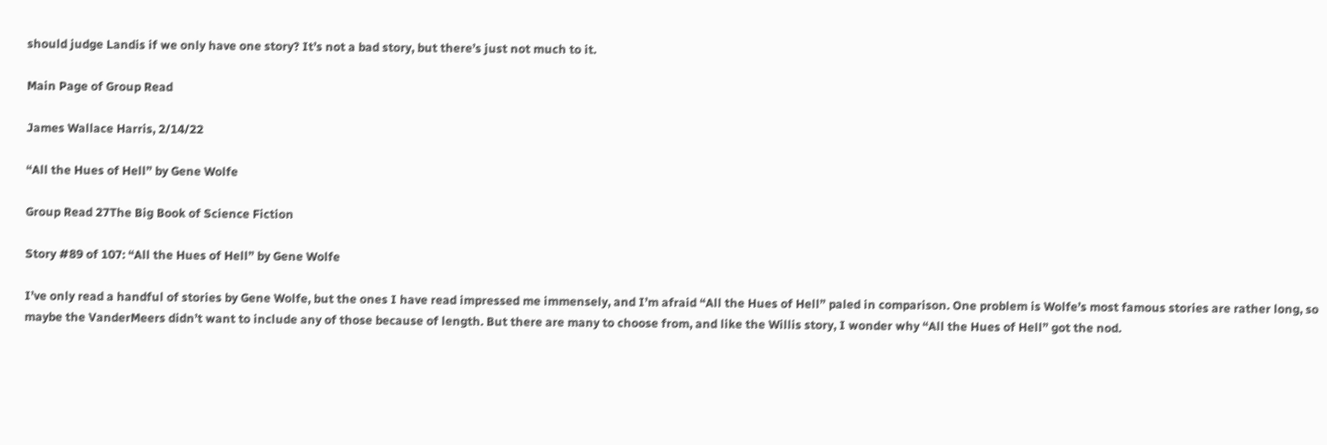should judge Landis if we only have one story? It’s not a bad story, but there’s just not much to it.

Main Page of Group Read

James Wallace Harris, 2/14/22

“All the Hues of Hell” by Gene Wolfe

Group Read 27The Big Book of Science Fiction

Story #89 of 107: “All the Hues of Hell” by Gene Wolfe

I’ve only read a handful of stories by Gene Wolfe, but the ones I have read impressed me immensely, and I’m afraid “All the Hues of Hell” paled in comparison. One problem is Wolfe’s most famous stories are rather long, so maybe the VanderMeers didn’t want to include any of those because of length. But there are many to choose from, and like the Willis story, I wonder why “All the Hues of Hell” got the nod.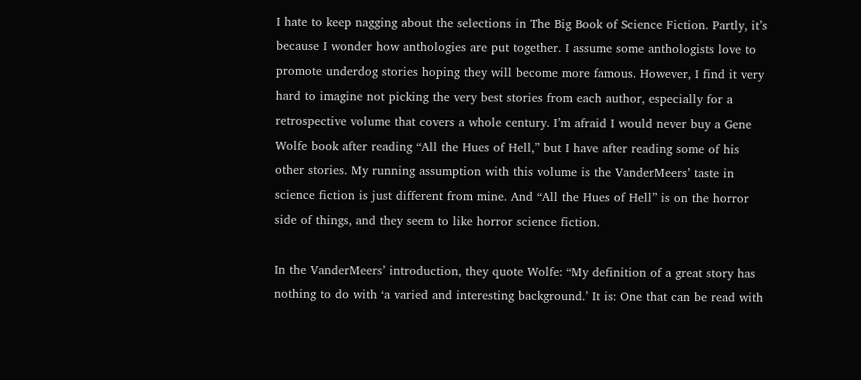I hate to keep nagging about the selections in The Big Book of Science Fiction. Partly, it’s because I wonder how anthologies are put together. I assume some anthologists love to promote underdog stories hoping they will become more famous. However, I find it very hard to imagine not picking the very best stories from each author, especially for a retrospective volume that covers a whole century. I’m afraid I would never buy a Gene Wolfe book after reading “All the Hues of Hell,” but I have after reading some of his other stories. My running assumption with this volume is the VanderMeers’ taste in science fiction is just different from mine. And “All the Hues of Hell” is on the horror side of things, and they seem to like horror science fiction.

In the VanderMeers’ introduction, they quote Wolfe: “My definition of a great story has nothing to do with ‘a varied and interesting background.’ It is: One that can be read with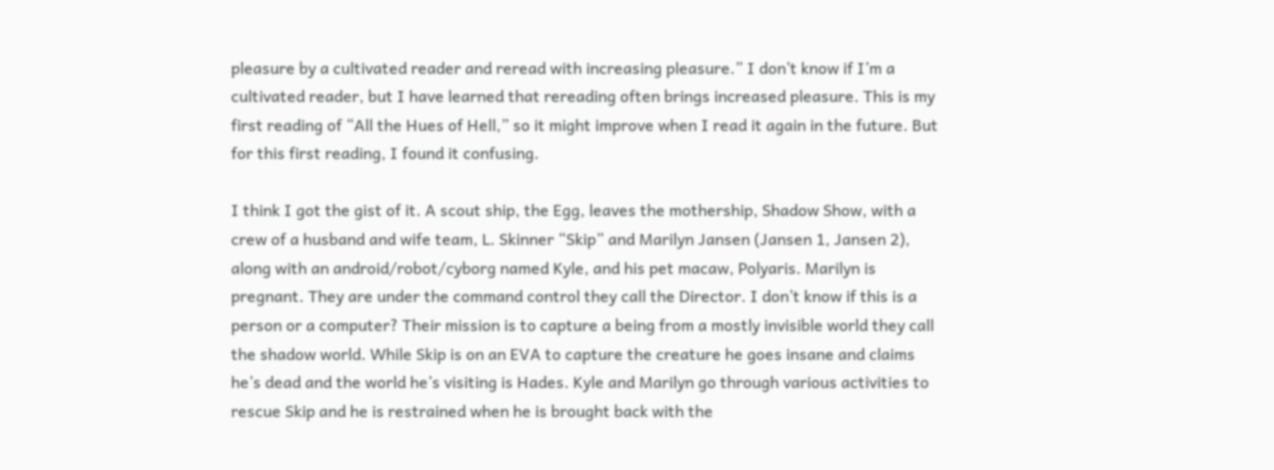pleasure by a cultivated reader and reread with increasing pleasure.” I don’t know if I’m a cultivated reader, but I have learned that rereading often brings increased pleasure. This is my first reading of “All the Hues of Hell,” so it might improve when I read it again in the future. But for this first reading, I found it confusing.

I think I got the gist of it. A scout ship, the Egg, leaves the mothership, Shadow Show, with a crew of a husband and wife team, L. Skinner “Skip” and Marilyn Jansen (Jansen 1, Jansen 2), along with an android/robot/cyborg named Kyle, and his pet macaw, Polyaris. Marilyn is pregnant. They are under the command control they call the Director. I don’t know if this is a person or a computer? Their mission is to capture a being from a mostly invisible world they call the shadow world. While Skip is on an EVA to capture the creature he goes insane and claims he’s dead and the world he’s visiting is Hades. Kyle and Marilyn go through various activities to rescue Skip and he is restrained when he is brought back with the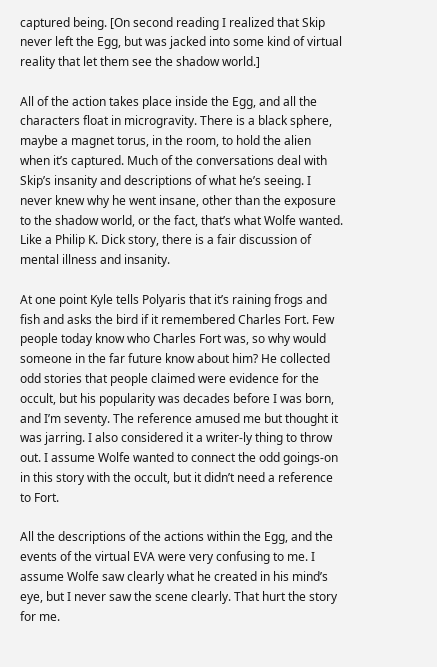captured being. [On second reading I realized that Skip never left the Egg, but was jacked into some kind of virtual reality that let them see the shadow world.]

All of the action takes place inside the Egg, and all the characters float in microgravity. There is a black sphere, maybe a magnet torus, in the room, to hold the alien when it’s captured. Much of the conversations deal with Skip’s insanity and descriptions of what he’s seeing. I never knew why he went insane, other than the exposure to the shadow world, or the fact, that’s what Wolfe wanted. Like a Philip K. Dick story, there is a fair discussion of mental illness and insanity.

At one point Kyle tells Polyaris that it’s raining frogs and fish and asks the bird if it remembered Charles Fort. Few people today know who Charles Fort was, so why would someone in the far future know about him? He collected odd stories that people claimed were evidence for the occult, but his popularity was decades before I was born, and I’m seventy. The reference amused me but thought it was jarring. I also considered it a writer-ly thing to throw out. I assume Wolfe wanted to connect the odd goings-on in this story with the occult, but it didn’t need a reference to Fort.

All the descriptions of the actions within the Egg, and the events of the virtual EVA were very confusing to me. I assume Wolfe saw clearly what he created in his mind’s eye, but I never saw the scene clearly. That hurt the story for me.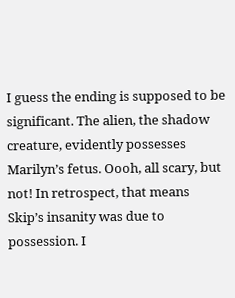I guess the ending is supposed to be significant. The alien, the shadow creature, evidently possesses Marilyn’s fetus. Oooh, all scary, but not! In retrospect, that means Skip’s insanity was due to possession. I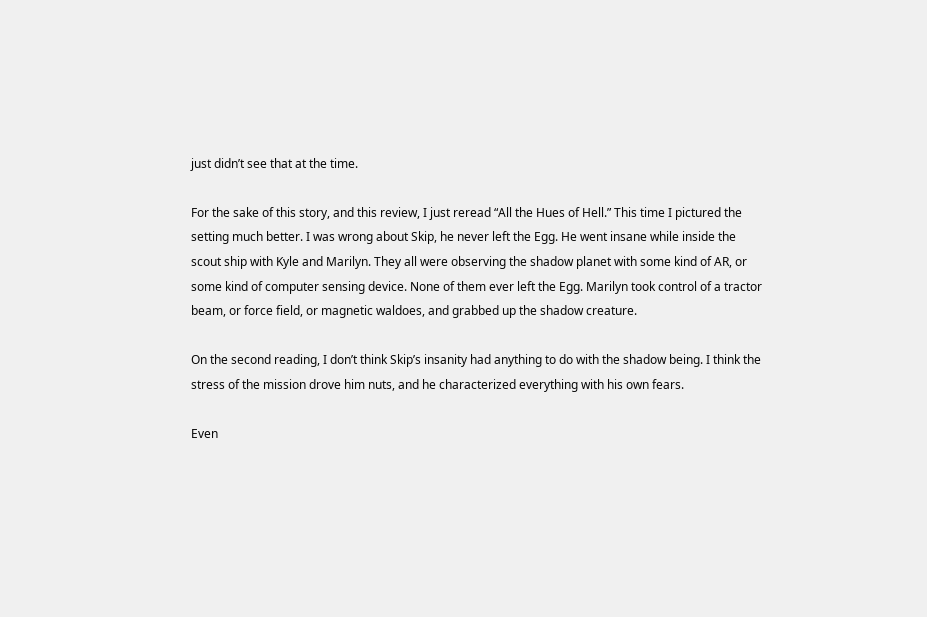just didn’t see that at the time.

For the sake of this story, and this review, I just reread “All the Hues of Hell.” This time I pictured the setting much better. I was wrong about Skip, he never left the Egg. He went insane while inside the scout ship with Kyle and Marilyn. They all were observing the shadow planet with some kind of AR, or some kind of computer sensing device. None of them ever left the Egg. Marilyn took control of a tractor beam, or force field, or magnetic waldoes, and grabbed up the shadow creature.

On the second reading, I don’t think Skip’s insanity had anything to do with the shadow being. I think the stress of the mission drove him nuts, and he characterized everything with his own fears.

Even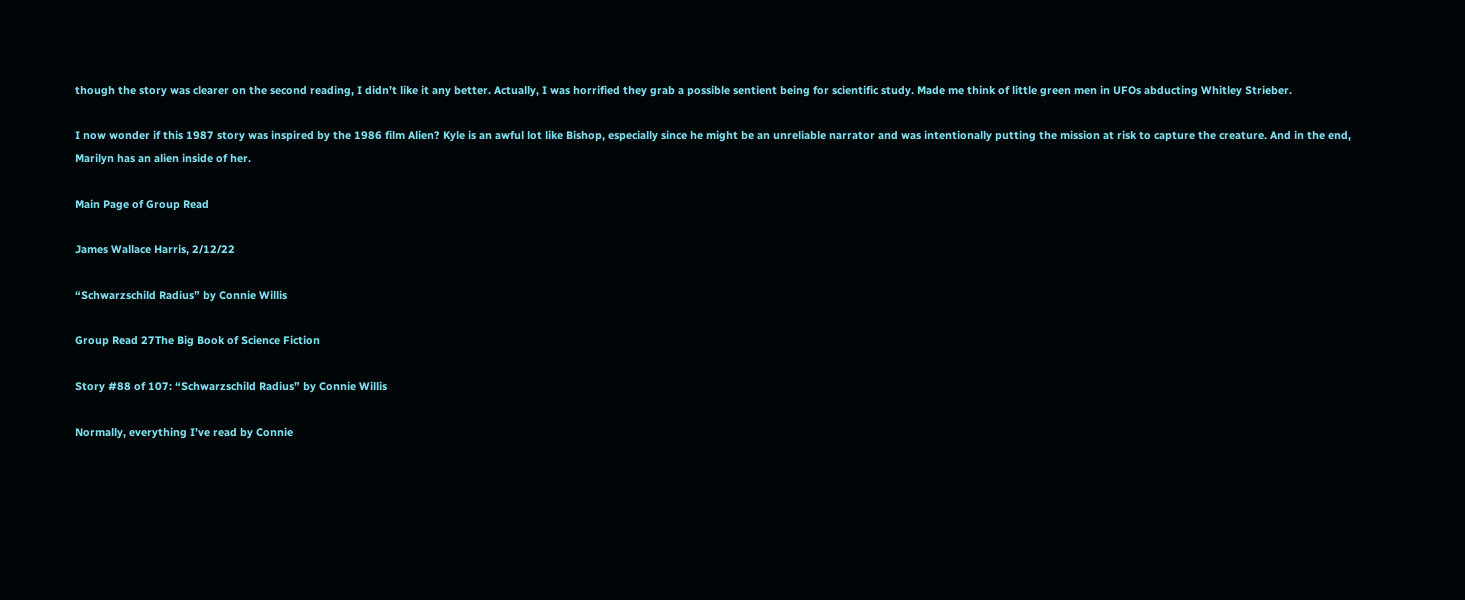though the story was clearer on the second reading, I didn’t like it any better. Actually, I was horrified they grab a possible sentient being for scientific study. Made me think of little green men in UFOs abducting Whitley Strieber.

I now wonder if this 1987 story was inspired by the 1986 film Alien? Kyle is an awful lot like Bishop, especially since he might be an unreliable narrator and was intentionally putting the mission at risk to capture the creature. And in the end, Marilyn has an alien inside of her.

Main Page of Group Read

James Wallace Harris, 2/12/22

“Schwarzschild Radius” by Connie Willis

Group Read 27The Big Book of Science Fiction

Story #88 of 107: “Schwarzschild Radius” by Connie Willis

Normally, everything I’ve read by Connie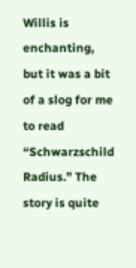Willis is enchanting, but it was a bit of a slog for me to read “Schwarzschild Radius.” The story is quite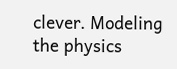clever. Modeling the physics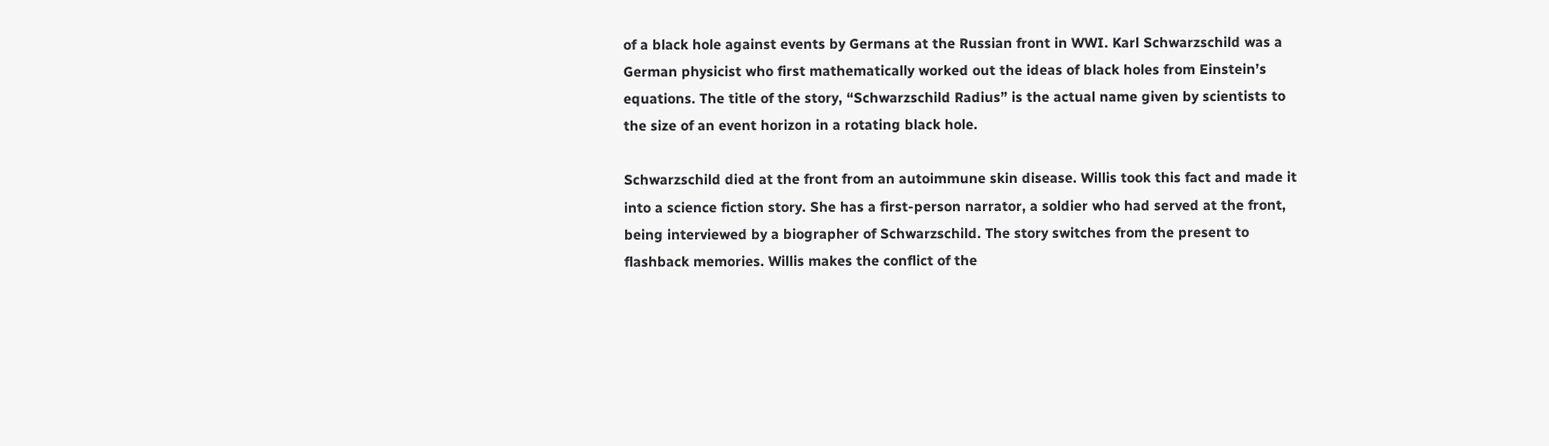of a black hole against events by Germans at the Russian front in WWI. Karl Schwarzschild was a German physicist who first mathematically worked out the ideas of black holes from Einstein’s equations. The title of the story, “Schwarzschild Radius” is the actual name given by scientists to the size of an event horizon in a rotating black hole.

Schwarzschild died at the front from an autoimmune skin disease. Willis took this fact and made it into a science fiction story. She has a first-person narrator, a soldier who had served at the front, being interviewed by a biographer of Schwarzschild. The story switches from the present to flashback memories. Willis makes the conflict of the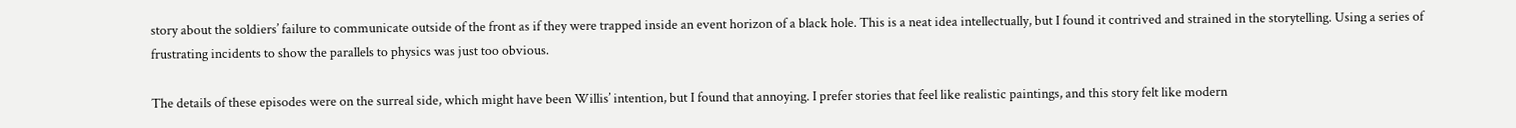story about the soldiers’ failure to communicate outside of the front as if they were trapped inside an event horizon of a black hole. This is a neat idea intellectually, but I found it contrived and strained in the storytelling. Using a series of frustrating incidents to show the parallels to physics was just too obvious.

The details of these episodes were on the surreal side, which might have been Willis’ intention, but I found that annoying. I prefer stories that feel like realistic paintings, and this story felt like modern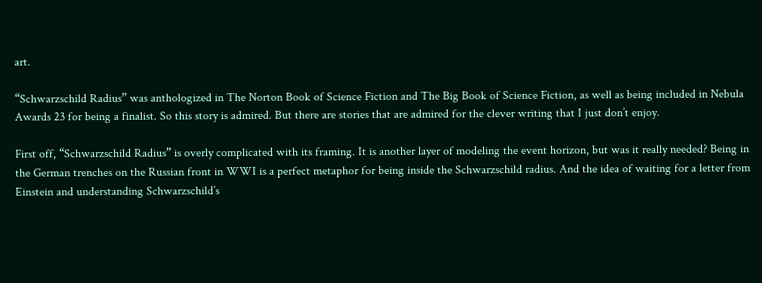art.

“Schwarzschild Radius” was anthologized in The Norton Book of Science Fiction and The Big Book of Science Fiction, as well as being included in Nebula Awards 23 for being a finalist. So this story is admired. But there are stories that are admired for the clever writing that I just don’t enjoy.

First off, “Schwarzschild Radius” is overly complicated with its framing. It is another layer of modeling the event horizon, but was it really needed? Being in the German trenches on the Russian front in WWI is a perfect metaphor for being inside the Schwarzschild radius. And the idea of waiting for a letter from Einstein and understanding Schwarzschild’s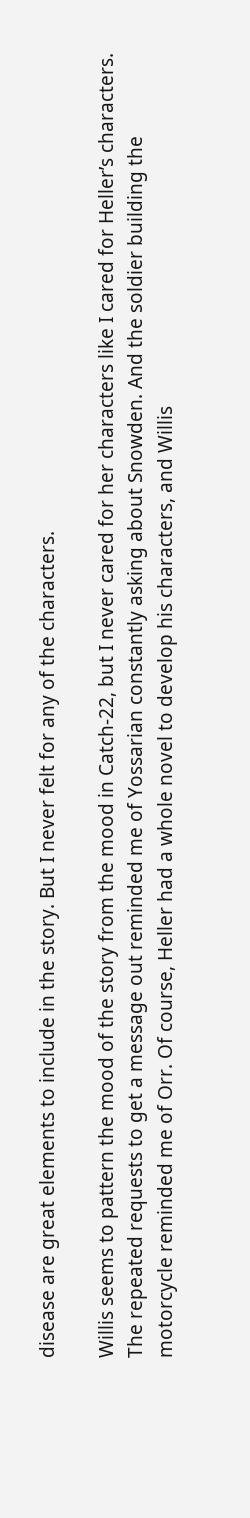disease are great elements to include in the story. But I never felt for any of the characters.

Willis seems to pattern the mood of the story from the mood in Catch-22, but I never cared for her characters like I cared for Heller’s characters. The repeated requests to get a message out reminded me of Yossarian constantly asking about Snowden. And the soldier building the motorcycle reminded me of Orr. Of course, Heller had a whole novel to develop his characters, and Willis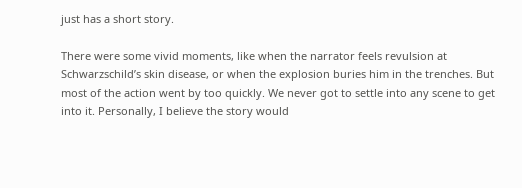just has a short story.

There were some vivid moments, like when the narrator feels revulsion at Schwarzschild’s skin disease, or when the explosion buries him in the trenches. But most of the action went by too quickly. We never got to settle into any scene to get into it. Personally, I believe the story would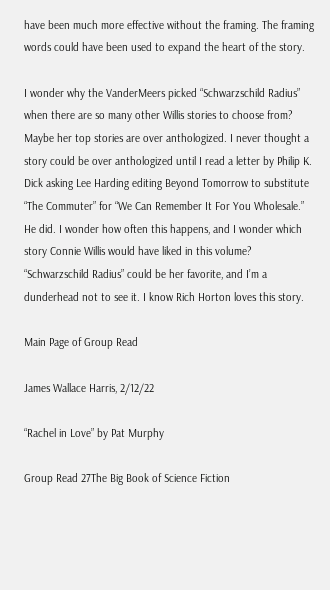have been much more effective without the framing. The framing words could have been used to expand the heart of the story.

I wonder why the VanderMeers picked “Schwarzschild Radius” when there are so many other Willis stories to choose from? Maybe her top stories are over anthologized. I never thought a story could be over anthologized until I read a letter by Philip K. Dick asking Lee Harding editing Beyond Tomorrow to substitute “The Commuter” for “We Can Remember It For You Wholesale.” He did. I wonder how often this happens, and I wonder which story Connie Willis would have liked in this volume? “Schwarzschild Radius” could be her favorite, and I’m a dunderhead not to see it. I know Rich Horton loves this story.

Main Page of Group Read

James Wallace Harris, 2/12/22

“Rachel in Love” by Pat Murphy

Group Read 27The Big Book of Science Fiction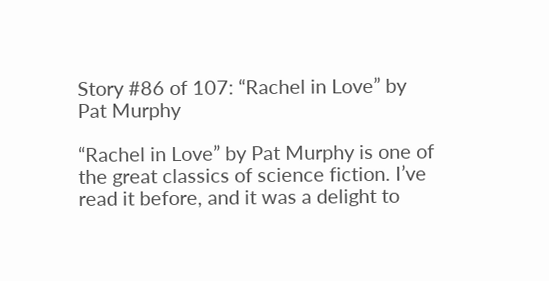Story #86 of 107: “Rachel in Love” by Pat Murphy

“Rachel in Love” by Pat Murphy is one of the great classics of science fiction. I’ve read it before, and it was a delight to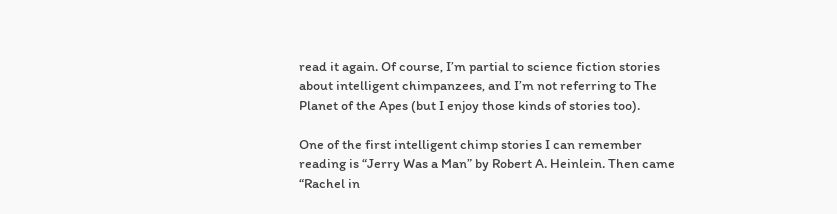read it again. Of course, I’m partial to science fiction stories about intelligent chimpanzees, and I’m not referring to The Planet of the Apes (but I enjoy those kinds of stories too).

One of the first intelligent chimp stories I can remember reading is “Jerry Was a Man” by Robert A. Heinlein. Then came “Rachel in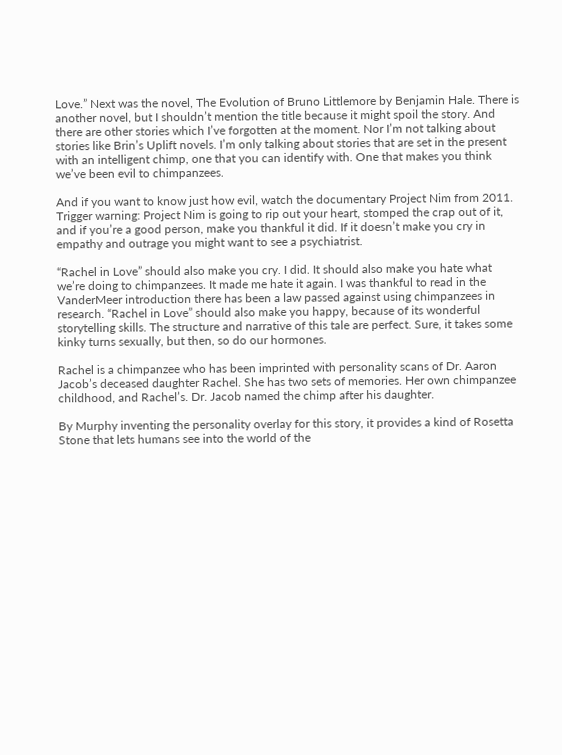Love.” Next was the novel, The Evolution of Bruno Littlemore by Benjamin Hale. There is another novel, but I shouldn’t mention the title because it might spoil the story. And there are other stories which I’ve forgotten at the moment. Nor I’m not talking about stories like Brin’s Uplift novels. I’m only talking about stories that are set in the present with an intelligent chimp, one that you can identify with. One that makes you think we’ve been evil to chimpanzees.

And if you want to know just how evil, watch the documentary Project Nim from 2011. Trigger warning: Project Nim is going to rip out your heart, stomped the crap out of it, and if you’re a good person, make you thankful it did. If it doesn’t make you cry in empathy and outrage you might want to see a psychiatrist.

“Rachel in Love” should also make you cry. I did. It should also make you hate what we’re doing to chimpanzees. It made me hate it again. I was thankful to read in the VanderMeer introduction there has been a law passed against using chimpanzees in research. “Rachel in Love” should also make you happy, because of its wonderful storytelling skills. The structure and narrative of this tale are perfect. Sure, it takes some kinky turns sexually, but then, so do our hormones.

Rachel is a chimpanzee who has been imprinted with personality scans of Dr. Aaron Jacob’s deceased daughter Rachel. She has two sets of memories. Her own chimpanzee childhood, and Rachel’s. Dr. Jacob named the chimp after his daughter.

By Murphy inventing the personality overlay for this story, it provides a kind of Rosetta Stone that lets humans see into the world of the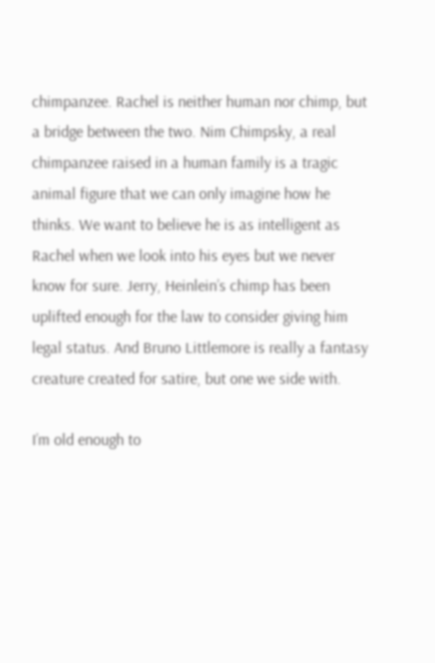chimpanzee. Rachel is neither human nor chimp, but a bridge between the two. Nim Chimpsky, a real chimpanzee raised in a human family is a tragic animal figure that we can only imagine how he thinks. We want to believe he is as intelligent as Rachel when we look into his eyes but we never know for sure. Jerry, Heinlein’s chimp has been uplifted enough for the law to consider giving him legal status. And Bruno Littlemore is really a fantasy creature created for satire, but one we side with.

I’m old enough to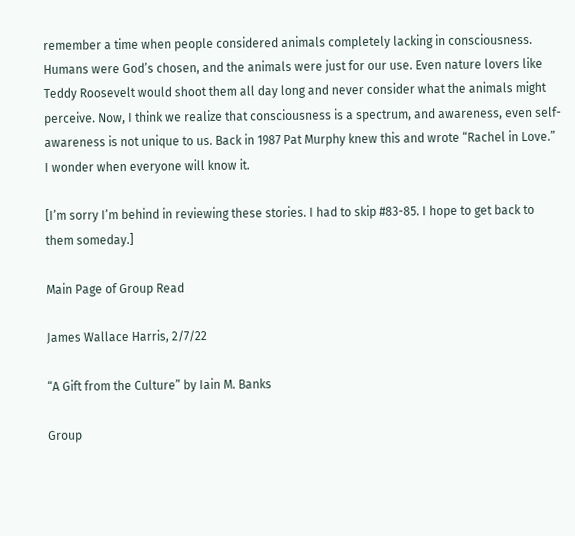remember a time when people considered animals completely lacking in consciousness. Humans were God’s chosen, and the animals were just for our use. Even nature lovers like Teddy Roosevelt would shoot them all day long and never consider what the animals might perceive. Now, I think we realize that consciousness is a spectrum, and awareness, even self-awareness is not unique to us. Back in 1987 Pat Murphy knew this and wrote “Rachel in Love.” I wonder when everyone will know it.

[I’m sorry I’m behind in reviewing these stories. I had to skip #83-85. I hope to get back to them someday.]

Main Page of Group Read

James Wallace Harris, 2/7/22

“A Gift from the Culture” by Iain M. Banks

Group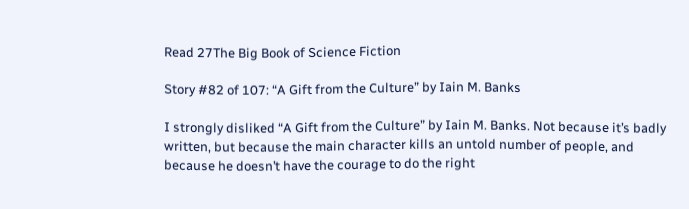Read 27The Big Book of Science Fiction

Story #82 of 107: “A Gift from the Culture” by Iain M. Banks

I strongly disliked “A Gift from the Culture” by Iain M. Banks. Not because it’s badly written, but because the main character kills an untold number of people, and because he doesn’t have the courage to do the right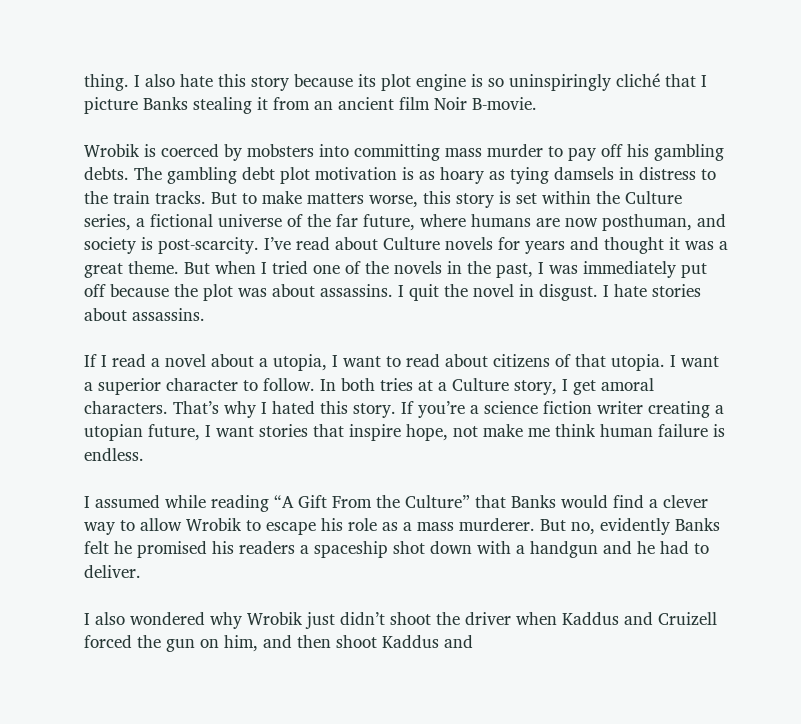thing. I also hate this story because its plot engine is so uninspiringly cliché that I picture Banks stealing it from an ancient film Noir B-movie.

Wrobik is coerced by mobsters into committing mass murder to pay off his gambling debts. The gambling debt plot motivation is as hoary as tying damsels in distress to the train tracks. But to make matters worse, this story is set within the Culture series, a fictional universe of the far future, where humans are now posthuman, and society is post-scarcity. I’ve read about Culture novels for years and thought it was a great theme. But when I tried one of the novels in the past, I was immediately put off because the plot was about assassins. I quit the novel in disgust. I hate stories about assassins.

If I read a novel about a utopia, I want to read about citizens of that utopia. I want a superior character to follow. In both tries at a Culture story, I get amoral characters. That’s why I hated this story. If you’re a science fiction writer creating a utopian future, I want stories that inspire hope, not make me think human failure is endless.

I assumed while reading “A Gift From the Culture” that Banks would find a clever way to allow Wrobik to escape his role as a mass murderer. But no, evidently Banks felt he promised his readers a spaceship shot down with a handgun and he had to deliver.

I also wondered why Wrobik just didn’t shoot the driver when Kaddus and Cruizell forced the gun on him, and then shoot Kaddus and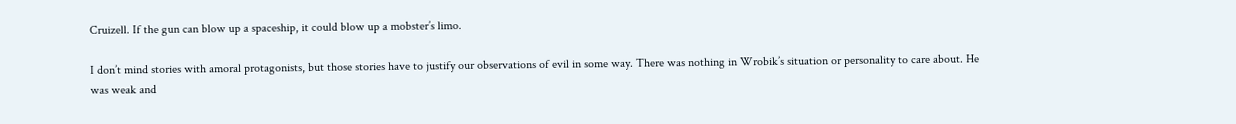Cruizell. If the gun can blow up a spaceship, it could blow up a mobster’s limo.

I don’t mind stories with amoral protagonists, but those stories have to justify our observations of evil in some way. There was nothing in Wrobik’s situation or personality to care about. He was weak and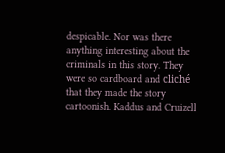despicable. Nor was there anything interesting about the criminals in this story. They were so cardboard and cliché that they made the story cartoonish. Kaddus and Cruizell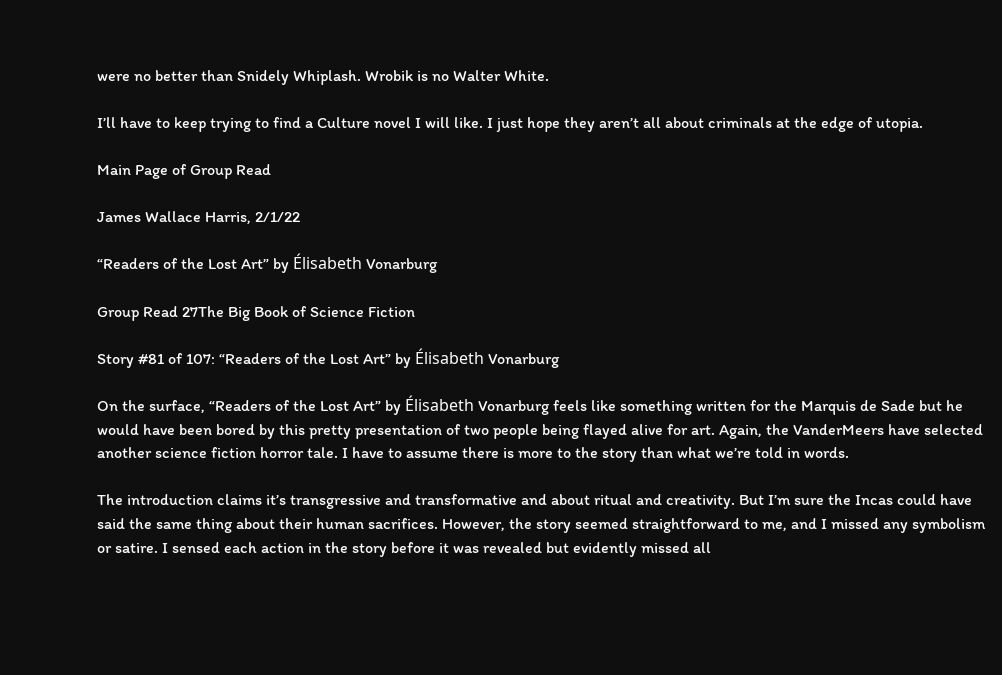were no better than Snidely Whiplash. Wrobik is no Walter White.

I’ll have to keep trying to find a Culture novel I will like. I just hope they aren’t all about criminals at the edge of utopia.

Main Page of Group Read

James Wallace Harris, 2/1/22

“Readers of the Lost Art” by Élisabeth Vonarburg

Group Read 27The Big Book of Science Fiction

Story #81 of 107: “Readers of the Lost Art” by Élisabeth Vonarburg

On the surface, “Readers of the Lost Art” by Élisabeth Vonarburg feels like something written for the Marquis de Sade but he would have been bored by this pretty presentation of two people being flayed alive for art. Again, the VanderMeers have selected another science fiction horror tale. I have to assume there is more to the story than what we’re told in words.

The introduction claims it’s transgressive and transformative and about ritual and creativity. But I’m sure the Incas could have said the same thing about their human sacrifices. However, the story seemed straightforward to me, and I missed any symbolism or satire. I sensed each action in the story before it was revealed but evidently missed all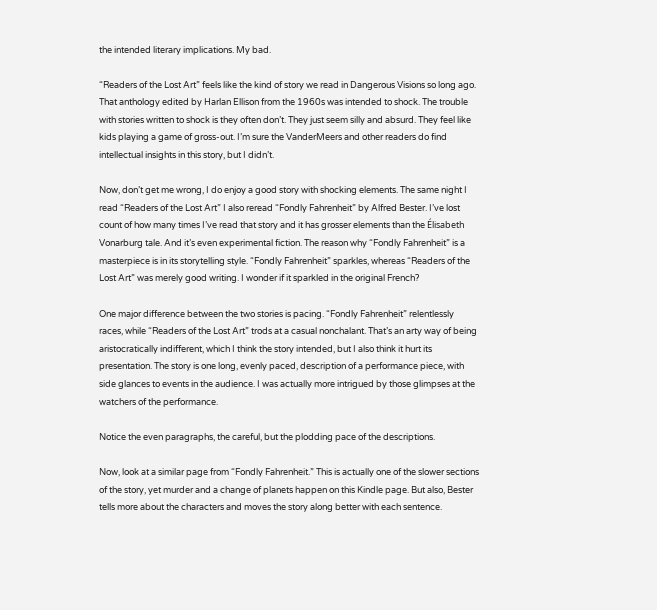the intended literary implications. My bad.

“Readers of the Lost Art” feels like the kind of story we read in Dangerous Visions so long ago. That anthology edited by Harlan Ellison from the 1960s was intended to shock. The trouble with stories written to shock is they often don’t. They just seem silly and absurd. They feel like kids playing a game of gross-out. I’m sure the VanderMeers and other readers do find intellectual insights in this story, but I didn’t.

Now, don’t get me wrong, I do enjoy a good story with shocking elements. The same night I read “Readers of the Lost Art” I also reread “Fondly Fahrenheit” by Alfred Bester. I’ve lost count of how many times I’ve read that story and it has grosser elements than the Élisabeth Vonarburg tale. And it’s even experimental fiction. The reason why “Fondly Fahrenheit” is a masterpiece is in its storytelling style. “Fondly Fahrenheit” sparkles, whereas “Readers of the Lost Art” was merely good writing. I wonder if it sparkled in the original French?

One major difference between the two stories is pacing. “Fondly Fahrenheit” relentlessly races, while “Readers of the Lost Art” trods at a casual nonchalant. That’s an arty way of being aristocratically indifferent, which I think the story intended, but I also think it hurt its presentation. The story is one long, evenly paced, description of a performance piece, with side glances to events in the audience. I was actually more intrigued by those glimpses at the watchers of the performance.

Notice the even paragraphs, the careful, but the plodding pace of the descriptions.

Now, look at a similar page from “Fondly Fahrenheit.” This is actually one of the slower sections of the story, yet murder and a change of planets happen on this Kindle page. But also, Bester tells more about the characters and moves the story along better with each sentence.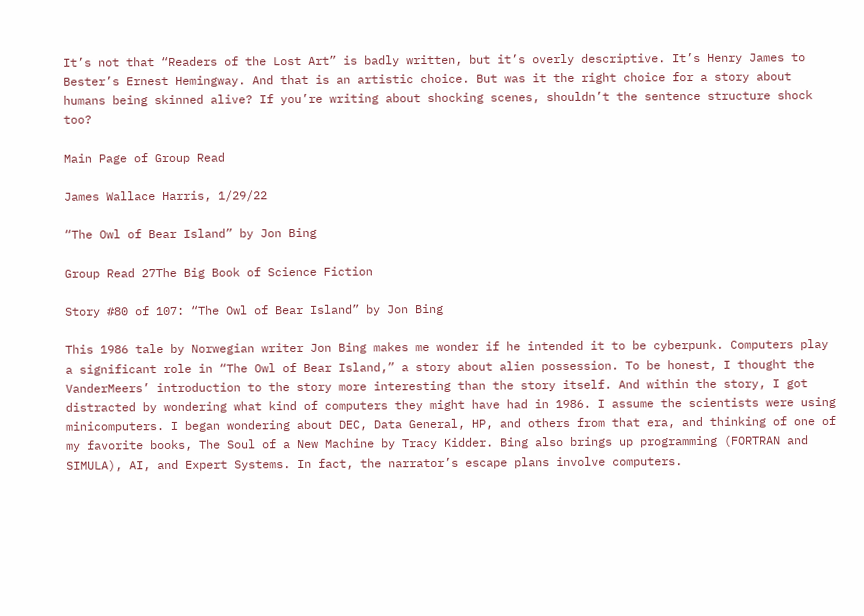It’s not that “Readers of the Lost Art” is badly written, but it’s overly descriptive. It’s Henry James to Bester’s Ernest Hemingway. And that is an artistic choice. But was it the right choice for a story about humans being skinned alive? If you’re writing about shocking scenes, shouldn’t the sentence structure shock too?

Main Page of Group Read

James Wallace Harris, 1/29/22

“The Owl of Bear Island” by Jon Bing

Group Read 27The Big Book of Science Fiction

Story #80 of 107: “The Owl of Bear Island” by Jon Bing

This 1986 tale by Norwegian writer Jon Bing makes me wonder if he intended it to be cyberpunk. Computers play a significant role in “The Owl of Bear Island,” a story about alien possession. To be honest, I thought the VanderMeers’ introduction to the story more interesting than the story itself. And within the story, I got distracted by wondering what kind of computers they might have had in 1986. I assume the scientists were using minicomputers. I began wondering about DEC, Data General, HP, and others from that era, and thinking of one of my favorite books, The Soul of a New Machine by Tracy Kidder. Bing also brings up programming (FORTRAN and SIMULA), AI, and Expert Systems. In fact, the narrator’s escape plans involve computers.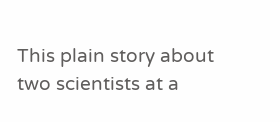This plain story about two scientists at a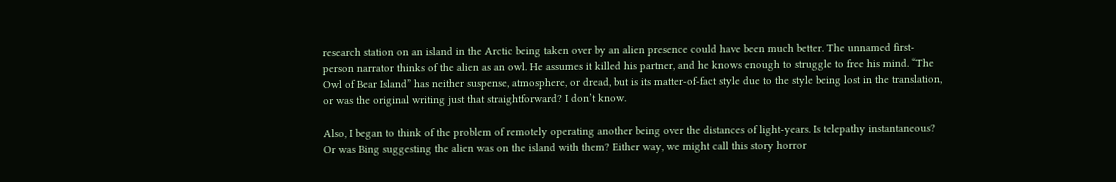research station on an island in the Arctic being taken over by an alien presence could have been much better. The unnamed first-person narrator thinks of the alien as an owl. He assumes it killed his partner, and he knows enough to struggle to free his mind. “The Owl of Bear Island” has neither suspense, atmosphere, or dread, but is its matter-of-fact style due to the style being lost in the translation, or was the original writing just that straightforward? I don’t know.

Also, I began to think of the problem of remotely operating another being over the distances of light-years. Is telepathy instantaneous? Or was Bing suggesting the alien was on the island with them? Either way, we might call this story horror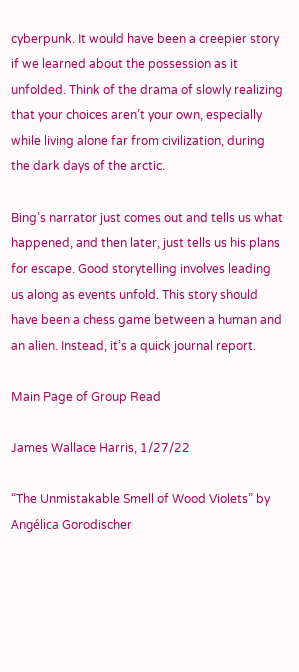cyberpunk. It would have been a creepier story if we learned about the possession as it unfolded. Think of the drama of slowly realizing that your choices aren’t your own, especially while living alone far from civilization, during the dark days of the arctic.

Bing’s narrator just comes out and tells us what happened, and then later, just tells us his plans for escape. Good storytelling involves leading us along as events unfold. This story should have been a chess game between a human and an alien. Instead, it’s a quick journal report.

Main Page of Group Read

James Wallace Harris, 1/27/22

“The Unmistakable Smell of Wood Violets” by Angélica Gorodischer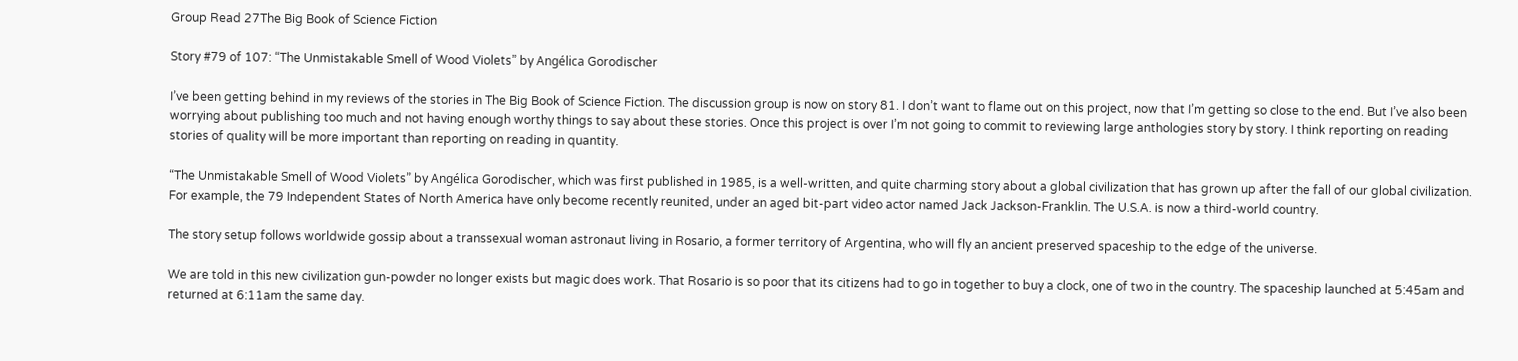Group Read 27The Big Book of Science Fiction

Story #79 of 107: “The Unmistakable Smell of Wood Violets” by Angélica Gorodischer

I’ve been getting behind in my reviews of the stories in The Big Book of Science Fiction. The discussion group is now on story 81. I don’t want to flame out on this project, now that I’m getting so close to the end. But I’ve also been worrying about publishing too much and not having enough worthy things to say about these stories. Once this project is over I’m not going to commit to reviewing large anthologies story by story. I think reporting on reading stories of quality will be more important than reporting on reading in quantity.

“The Unmistakable Smell of Wood Violets” by Angélica Gorodischer, which was first published in 1985, is a well-written, and quite charming story about a global civilization that has grown up after the fall of our global civilization. For example, the 79 Independent States of North America have only become recently reunited, under an aged bit-part video actor named Jack Jackson-Franklin. The U.S.A. is now a third-world country.

The story setup follows worldwide gossip about a transsexual woman astronaut living in Rosario, a former territory of Argentina, who will fly an ancient preserved spaceship to the edge of the universe.

We are told in this new civilization gun-powder no longer exists but magic does work. That Rosario is so poor that its citizens had to go in together to buy a clock, one of two in the country. The spaceship launched at 5:45am and returned at 6:11am the same day.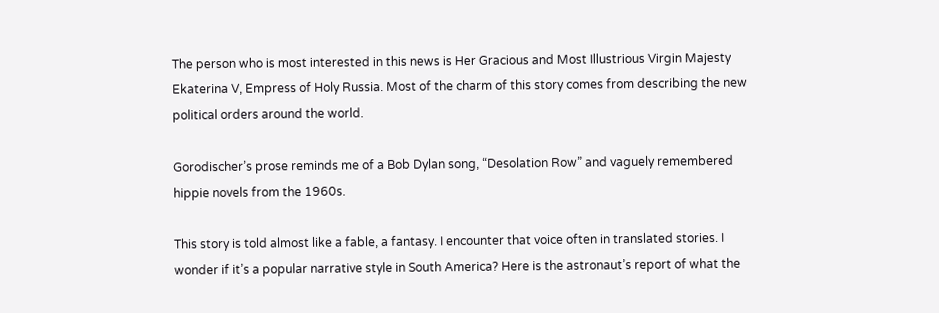The person who is most interested in this news is Her Gracious and Most Illustrious Virgin Majesty Ekaterina V, Empress of Holy Russia. Most of the charm of this story comes from describing the new political orders around the world.

Gorodischer’s prose reminds me of a Bob Dylan song, “Desolation Row” and vaguely remembered hippie novels from the 1960s.

This story is told almost like a fable, a fantasy. I encounter that voice often in translated stories. I wonder if it’s a popular narrative style in South America? Here is the astronaut’s report of what the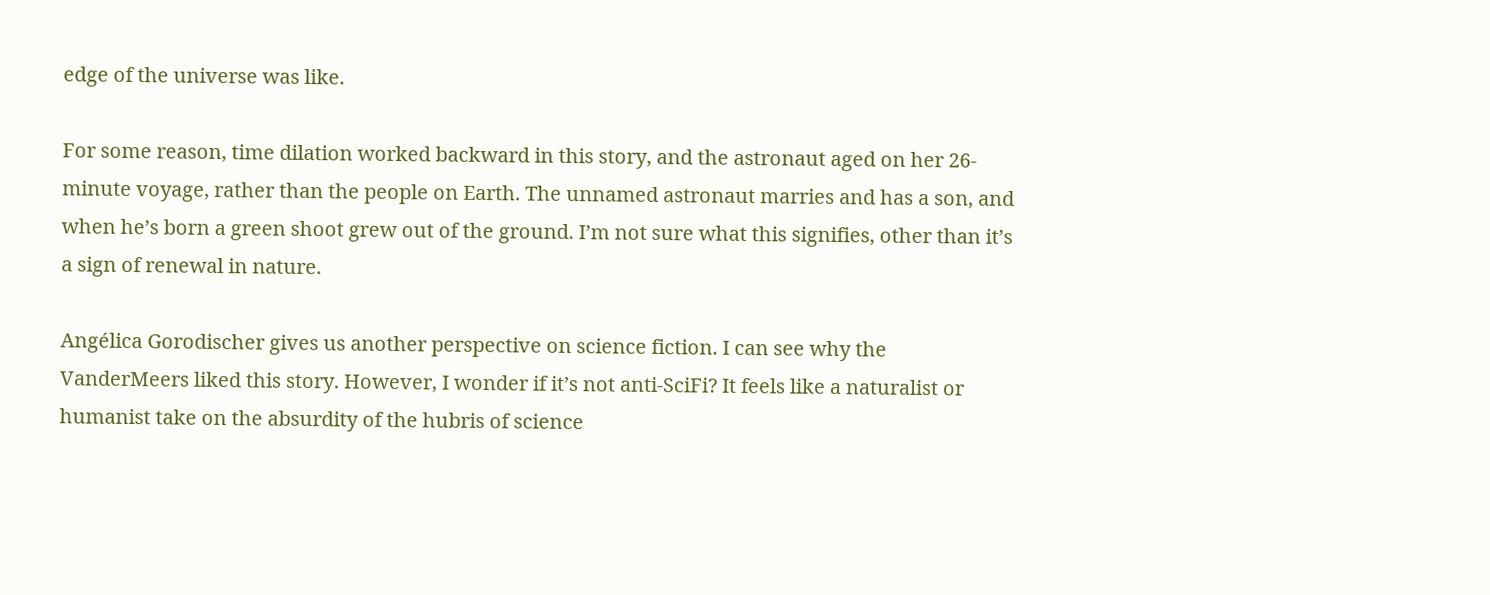edge of the universe was like.

For some reason, time dilation worked backward in this story, and the astronaut aged on her 26-minute voyage, rather than the people on Earth. The unnamed astronaut marries and has a son, and when he’s born a green shoot grew out of the ground. I’m not sure what this signifies, other than it’s a sign of renewal in nature.

Angélica Gorodischer gives us another perspective on science fiction. I can see why the VanderMeers liked this story. However, I wonder if it’s not anti-SciFi? It feels like a naturalist or humanist take on the absurdity of the hubris of science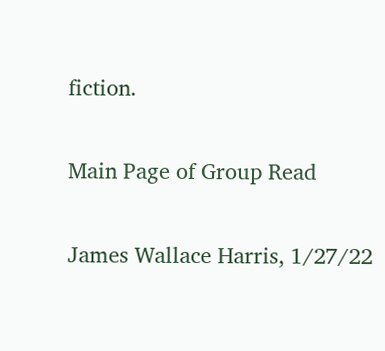fiction.

Main Page of Group Read

James Wallace Harris, 1/27/22